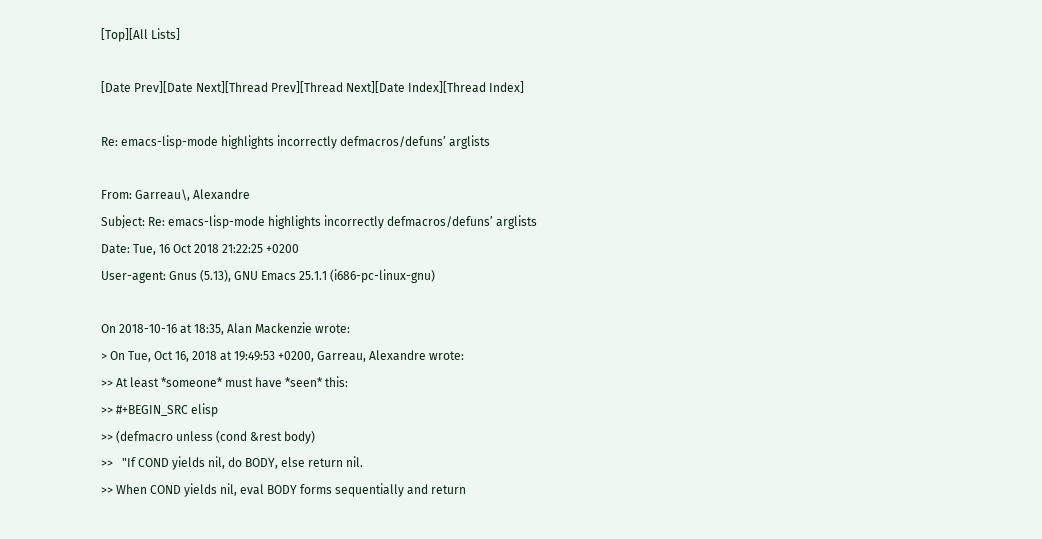[Top][All Lists]

[Date Prev][Date Next][Thread Prev][Thread Next][Date Index][Thread Index]

Re: emacs-lisp-mode highlights incorrectly defmacros/defuns’ arglists

From: Garreau\, Alexandre
Subject: Re: emacs-lisp-mode highlights incorrectly defmacros/defuns’ arglists
Date: Tue, 16 Oct 2018 21:22:25 +0200
User-agent: Gnus (5.13), GNU Emacs 25.1.1 (i686-pc-linux-gnu)

On 2018-10-16 at 18:35, Alan Mackenzie wrote:
> On Tue, Oct 16, 2018 at 19:49:53 +0200, Garreau, Alexandre wrote:
>> At least *someone* must have *seen* this:
>> #+BEGIN_SRC elisp
>> (defmacro unless (cond &rest body)
>>   "If COND yields nil, do BODY, else return nil.
>> When COND yields nil, eval BODY forms sequentially and return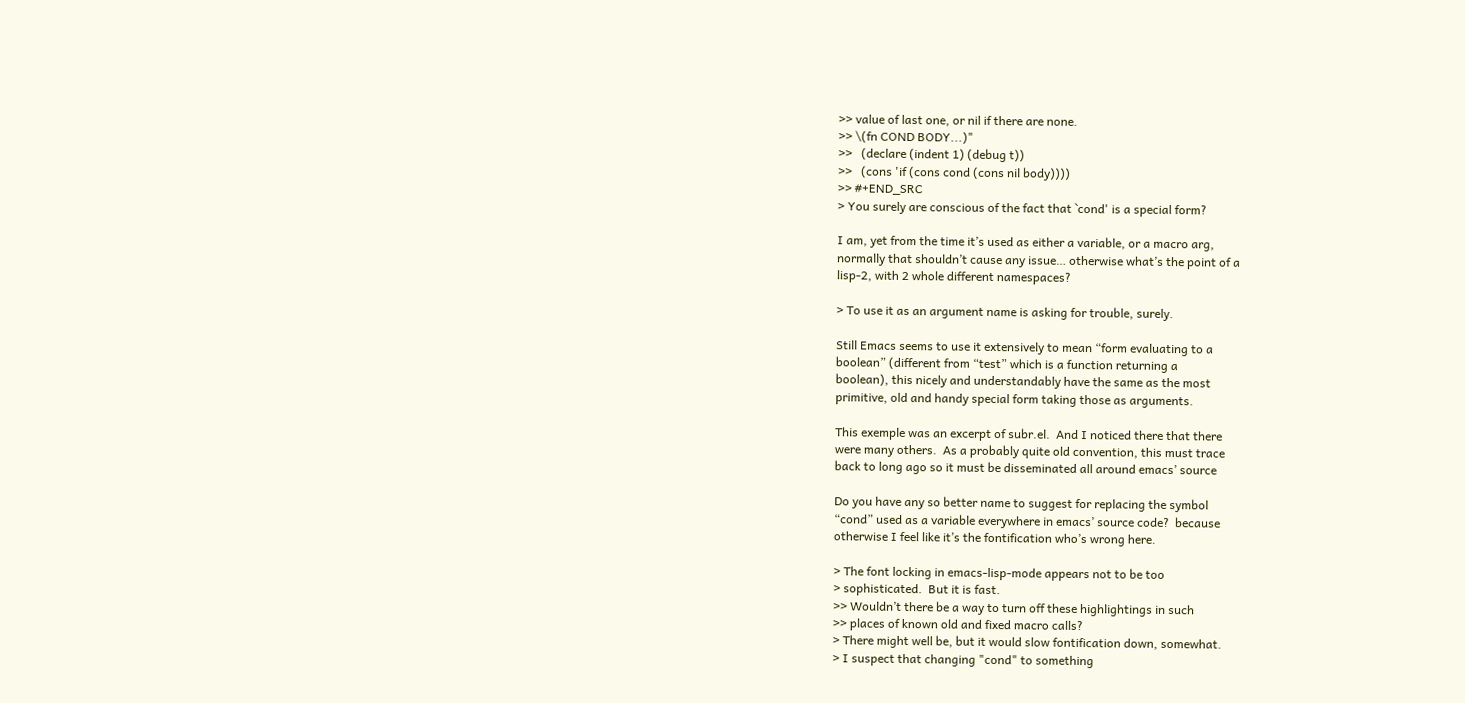>> value of last one, or nil if there are none.
>> \(fn COND BODY...)"
>>   (declare (indent 1) (debug t))
>>   (cons 'if (cons cond (cons nil body))))
>> #+END_SRC
> You surely are conscious of the fact that `cond' is a special form?

I am, yet from the time it’s used as either a variable, or a macro arg,
normally that shouldn’t cause any issue… otherwise what’s the point of a
lisp-2, with 2 whole different namespaces?

> To use it as an argument name is asking for trouble, surely.

Still Emacs seems to use it extensively to mean “form evaluating to a
boolean” (different from “test” which is a function returning a
boolean), this nicely and understandably have the same as the most
primitive, old and handy special form taking those as arguments.

This exemple was an excerpt of subr.el.  And I noticed there that there
were many others.  As a probably quite old convention, this must trace
back to long ago so it must be disseminated all around emacs’ source

Do you have any so better name to suggest for replacing the symbol
“cond” used as a variable everywhere in emacs’ source code?  because
otherwise I feel like it’s the fontification who’s wrong here.

> The font locking in emacs-lisp-mode appears not to be too
> sophisticated.  But it is fast.
>> Wouldn’t there be a way to turn off these highlightings in such
>> places of known old and fixed macro calls?
> There might well be, but it would slow fontification down, somewhat.
> I suspect that changing "cond" to something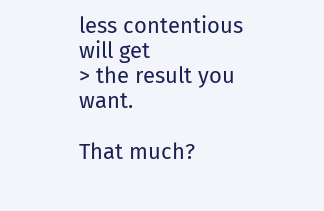less contentious will get
> the result you want.

That much?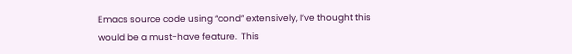Emacs source code using “cond” extensively, I’ve thought this
would be a must-have feature.  This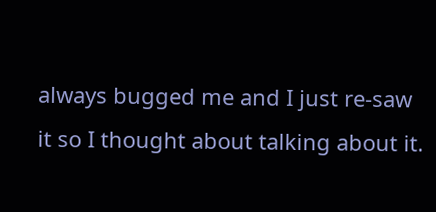always bugged me and I just re-saw
it so I thought about talking about it.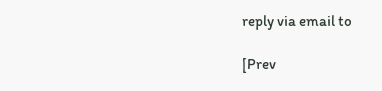reply via email to

[Prev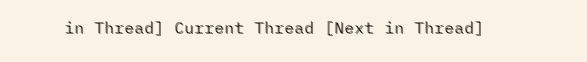in Thread] Current Thread [Next in Thread]